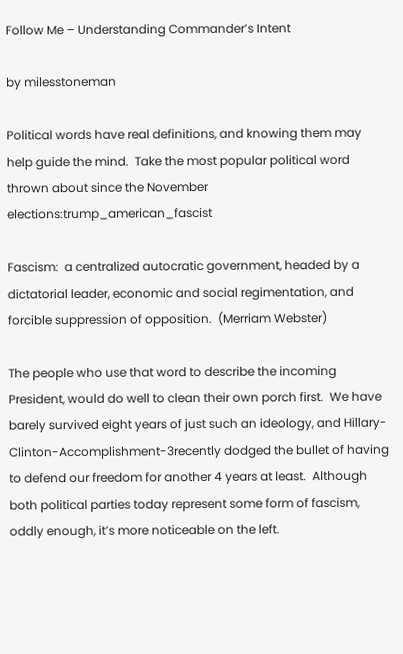Follow Me – Understanding Commander’s Intent

by milesstoneman

Political words have real definitions, and knowing them may help guide the mind.  Take the most popular political word thrown about since the November elections:trump_american_fascist

Fascism:  a centralized autocratic government, headed by a dictatorial leader, economic and social regimentation, and forcible suppression of opposition.  (Merriam Webster)

The people who use that word to describe the incoming President, would do well to clean their own porch first.  We have barely survived eight years of just such an ideology, and Hillary-Clinton-Accomplishment-3recently dodged the bullet of having to defend our freedom for another 4 years at least.  Although both political parties today represent some form of fascism, oddly enough, it’s more noticeable on the left.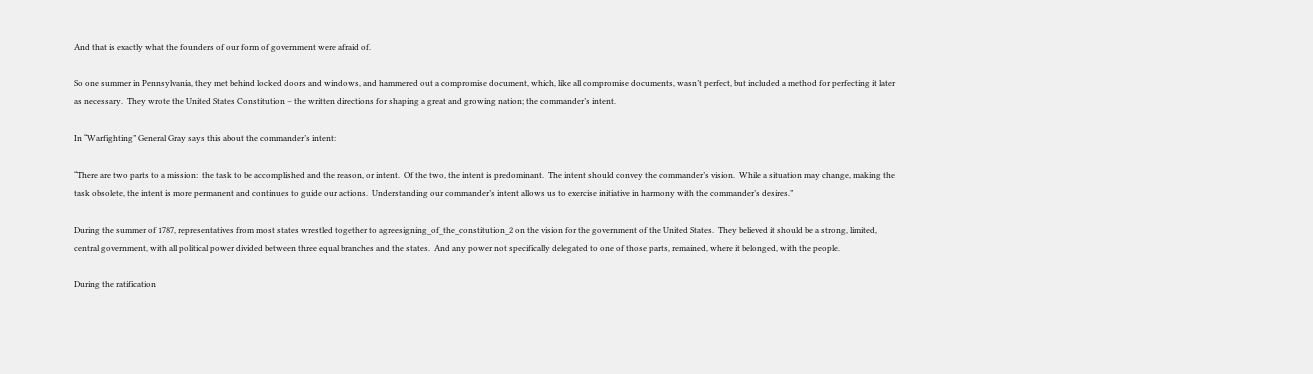And that is exactly what the founders of our form of government were afraid of.

So one summer in Pennsylvania, they met behind locked doors and windows, and hammered out a compromise document, which, like all compromise documents, wasn’t perfect, but included a method for perfecting it later as necessary.  They wrote the United States Constitution – the written directions for shaping a great and growing nation; the commander’s intent.

In “Warfighting” General Gray says this about the commander’s intent:

“There are two parts to a mission:  the task to be accomplished and the reason, or intent.  Of the two, the intent is predominant.  The intent should convey the commander’s vision.  While a situation may change, making the task obsolete, the intent is more permanent and continues to guide our actions.  Understanding our commander’s intent allows us to exercise initiative in harmony with the commander’s desires.”

During the summer of 1787, representatives from most states wrestled together to agreesigning_of_the_constitution_2 on the vision for the government of the United States.  They believed it should be a strong, limited, central government, with all political power divided between three equal branches and the states.  And any power not specifically delegated to one of those parts, remained, where it belonged, with the people.

During the ratification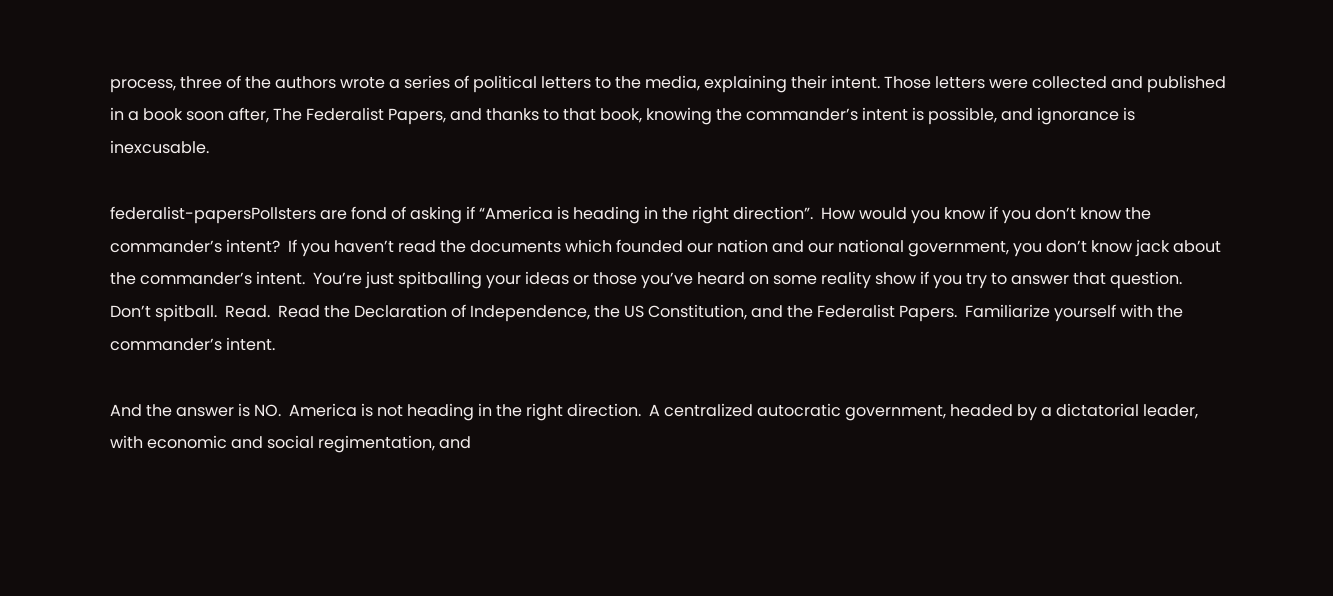process, three of the authors wrote a series of political letters to the media, explaining their intent. Those letters were collected and published in a book soon after, The Federalist Papers, and thanks to that book, knowing the commander’s intent is possible, and ignorance is inexcusable.

federalist-papersPollsters are fond of asking if “America is heading in the right direction”.  How would you know if you don’t know the commander’s intent?  If you haven’t read the documents which founded our nation and our national government, you don’t know jack about the commander’s intent.  You’re just spitballing your ideas or those you’ve heard on some reality show if you try to answer that question.  Don’t spitball.  Read.  Read the Declaration of Independence, the US Constitution, and the Federalist Papers.  Familiarize yourself with the commander’s intent.

And the answer is NO.  America is not heading in the right direction.  A centralized autocratic government, headed by a dictatorial leader, with economic and social regimentation, and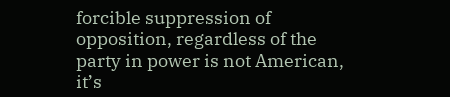forcible suppression of opposition, regardless of the party in power is not American, it’s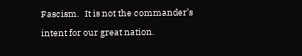Fascism.   It is not the commander’s intent for our great nation.